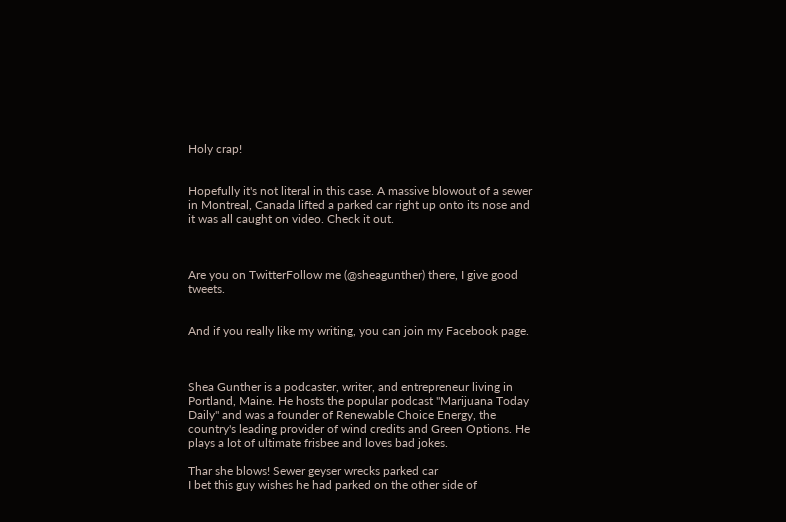Holy crap!


Hopefully it's not literal in this case. A massive blowout of a sewer in Montreal, Canada lifted a parked car right up onto its nose and it was all caught on video. Check it out.



Are you on TwitterFollow me (@sheagunther) there, I give good tweets.


And if you really like my writing, you can join my Facebook page.



Shea Gunther is a podcaster, writer, and entrepreneur living in Portland, Maine. He hosts the popular podcast "Marijuana Today Daily" and was a founder of Renewable Choice Energy, the country's leading provider of wind credits and Green Options. He plays a lot of ultimate frisbee and loves bad jokes.

Thar she blows! Sewer geyser wrecks parked car
I bet this guy wishes he had parked on the other side of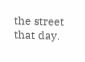the street that day.